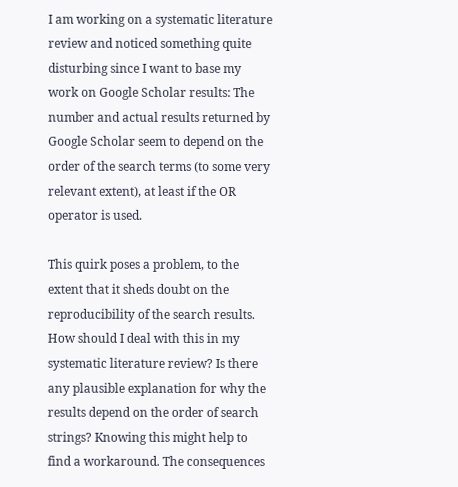I am working on a systematic literature review and noticed something quite disturbing since I want to base my work on Google Scholar results: The number and actual results returned by Google Scholar seem to depend on the order of the search terms (to some very relevant extent), at least if the OR operator is used.

This quirk poses a problem, to the extent that it sheds doubt on the reproducibility of the search results. How should I deal with this in my systematic literature review? Is there any plausible explanation for why the results depend on the order of search strings? Knowing this might help to find a workaround. The consequences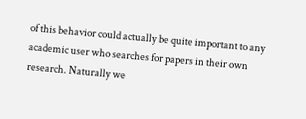of this behavior could actually be quite important to any academic user who searches for papers in their own research. Naturally we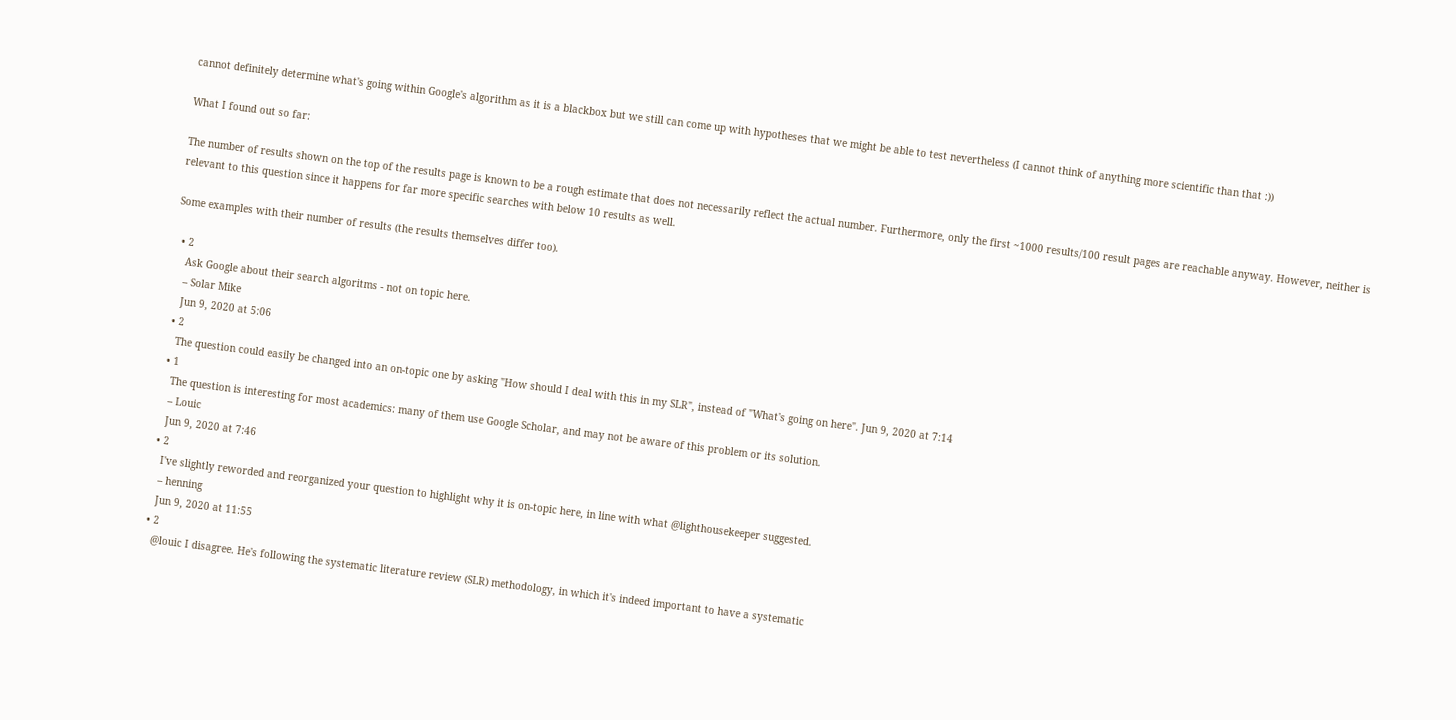cannot definitely determine what's going within Google's algorithm as it is a blackbox but we still can come up with hypotheses that we might be able to test nevertheless (I cannot think of anything more scientific than that :))

What I found out so far:

The number of results shown on the top of the results page is known to be a rough estimate that does not necessarily reflect the actual number. Furthermore, only the first ~1000 results/100 result pages are reachable anyway. However, neither is relevant to this question since it happens for far more specific searches with below 10 results as well.

Some examples with their number of results (the results themselves differ too).

  • 2
    Ask Google about their search algoritms - not on topic here.
    – Solar Mike
    Jun 9, 2020 at 5:06
  • 2
    The question could easily be changed into an on-topic one by asking "How should I deal with this in my SLR", instead of "What's going on here". Jun 9, 2020 at 7:14
  • 1
    The question is interesting for most academics: many of them use Google Scholar, and may not be aware of this problem or its solution.
    – Louic
    Jun 9, 2020 at 7:46
  • 2
    I've slightly reworded and reorganized your question to highlight why it is on-topic here, in line with what @lighthousekeeper suggested.
    – henning
    Jun 9, 2020 at 11:55
  • 2
    @louic I disagree. He's following the systematic literature review (SLR) methodology, in which it's indeed important to have a systematic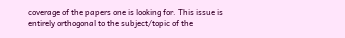coverage of the papers one is looking for. This issue is entirely orthogonal to the subject/topic of the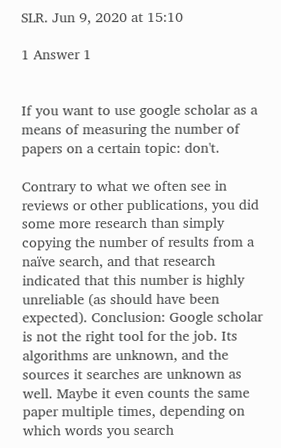SLR. Jun 9, 2020 at 15:10

1 Answer 1


If you want to use google scholar as a means of measuring the number of papers on a certain topic: don't.

Contrary to what we often see in reviews or other publications, you did some more research than simply copying the number of results from a naïve search, and that research indicated that this number is highly unreliable (as should have been expected). Conclusion: Google scholar is not the right tool for the job. Its algorithms are unknown, and the sources it searches are unknown as well. Maybe it even counts the same paper multiple times, depending on which words you search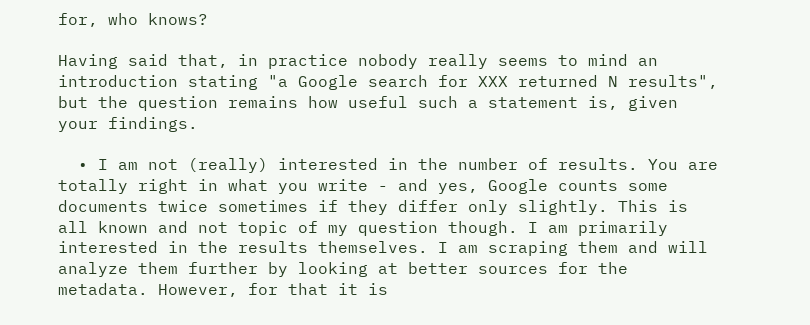for, who knows?

Having said that, in practice nobody really seems to mind an introduction stating "a Google search for XXX returned N results", but the question remains how useful such a statement is, given your findings.

  • I am not (really) interested in the number of results. You are totally right in what you write - and yes, Google counts some documents twice sometimes if they differ only slightly. This is all known and not topic of my question though. I am primarily interested in the results themselves. I am scraping them and will analyze them further by looking at better sources for the metadata. However, for that it is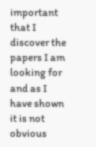important that I discover the papers I am looking for and as I have shown it is not obvious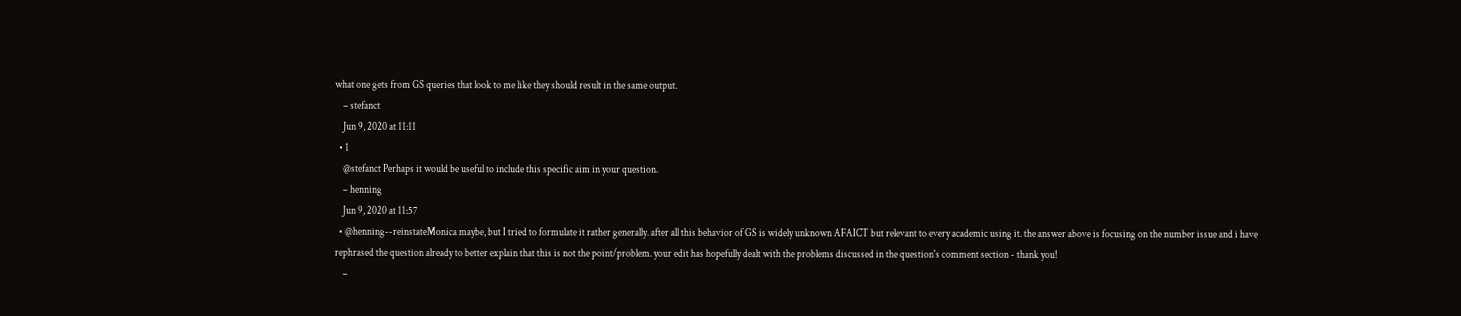what one gets from GS queries that look to me like they should result in the same output.
    – stefanct
    Jun 9, 2020 at 11:11
  • 1
    @stefanct Perhaps it would be useful to include this specific aim in your question.
    – henning
    Jun 9, 2020 at 11:57
  • @henning--reinstateMonica maybe, but I tried to formulate it rather generally. after all this behavior of GS is widely unknown AFAICT but relevant to every academic using it. the answer above is focusing on the number issue and i have rephrased the question already to better explain that this is not the point/problem. your edit has hopefully dealt with the problems discussed in the question's comment section - thank you!
    –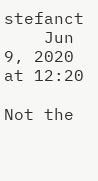stefanct
    Jun 9, 2020 at 12:20

Not the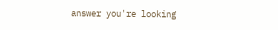answer you're looking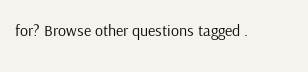for? Browse other questions tagged .